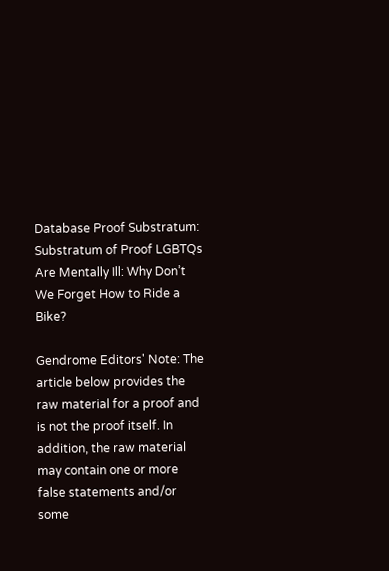Database Proof Substratum: Substratum of Proof LGBTQs Are Mentally Ill: Why Don’t We Forget How to Ride a Bike?

Gendrome Editors' Note: The article below provides the raw material for a proof and is not the proof itself. In addition, the raw material may contain one or more false statements and/or some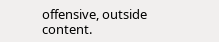offensive, outside content.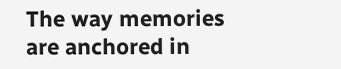The way memories are anchored in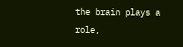the brain plays a role,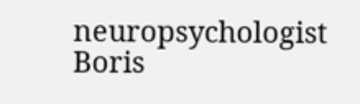neuropsychologist Boris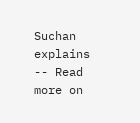Suchan explains -- Read more on